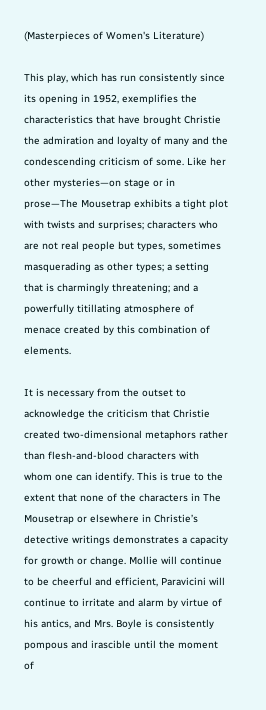(Masterpieces of Women's Literature)

This play, which has run consistently since its opening in 1952, exemplifies the characteristics that have brought Christie the admiration and loyalty of many and the condescending criticism of some. Like her other mysteries—on stage or in prose—The Mousetrap exhibits a tight plot with twists and surprises; characters who are not real people but types, sometimes masquerading as other types; a setting that is charmingly threatening; and a powerfully titillating atmosphere of menace created by this combination of elements.

It is necessary from the outset to acknowledge the criticism that Christie created two-dimensional metaphors rather than flesh-and-blood characters with whom one can identify. This is true to the extent that none of the characters in The Mousetrap or elsewhere in Christie’s detective writings demonstrates a capacity for growth or change. Mollie will continue to be cheerful and efficient, Paravicini will continue to irritate and alarm by virtue of his antics, and Mrs. Boyle is consistently pompous and irascible until the moment of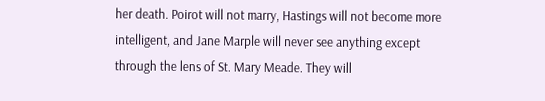her death. Poirot will not marry, Hastings will not become more intelligent, and Jane Marple will never see anything except through the lens of St. Mary Meade. They will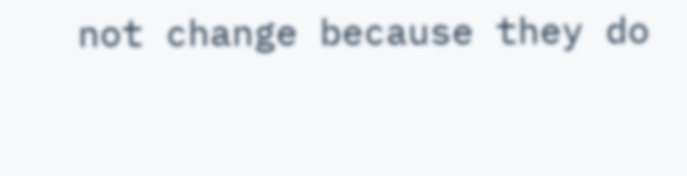not change because they do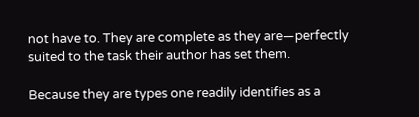not have to. They are complete as they are—perfectly suited to the task their author has set them.

Because they are types one readily identifies as a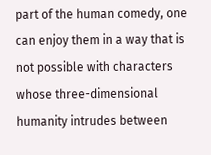part of the human comedy, one can enjoy them in a way that is not possible with characters whose three-dimensional humanity intrudes between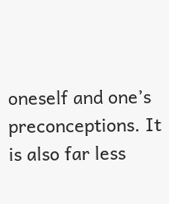oneself and one’s preconceptions. It is also far less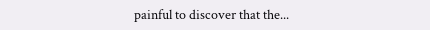painful to discover that the...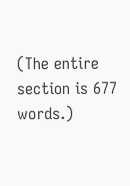(The entire section is 677 words.)